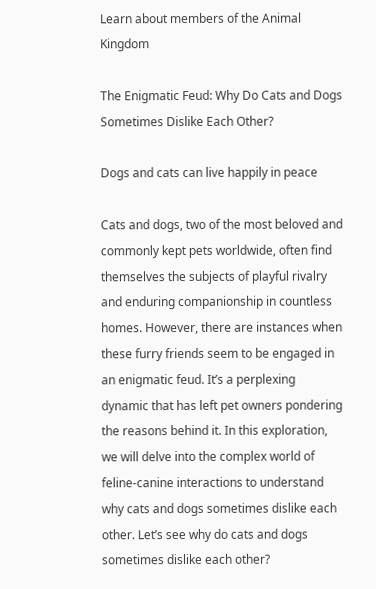Learn about members of the Animal Kingdom

The Enigmatic Feud: Why Do Cats and Dogs Sometimes Dislike Each Other?

Dogs and cats can live happily in peace

Cats and dogs, two of the most beloved and commonly kept pets worldwide, often find themselves the subjects of playful rivalry and enduring companionship in countless homes. However, there are instances when these furry friends seem to be engaged in an enigmatic feud. It’s a perplexing dynamic that has left pet owners pondering the reasons behind it. In this exploration, we will delve into the complex world of feline-canine interactions to understand why cats and dogs sometimes dislike each other. Let’s see why do cats and dogs sometimes dislike each other?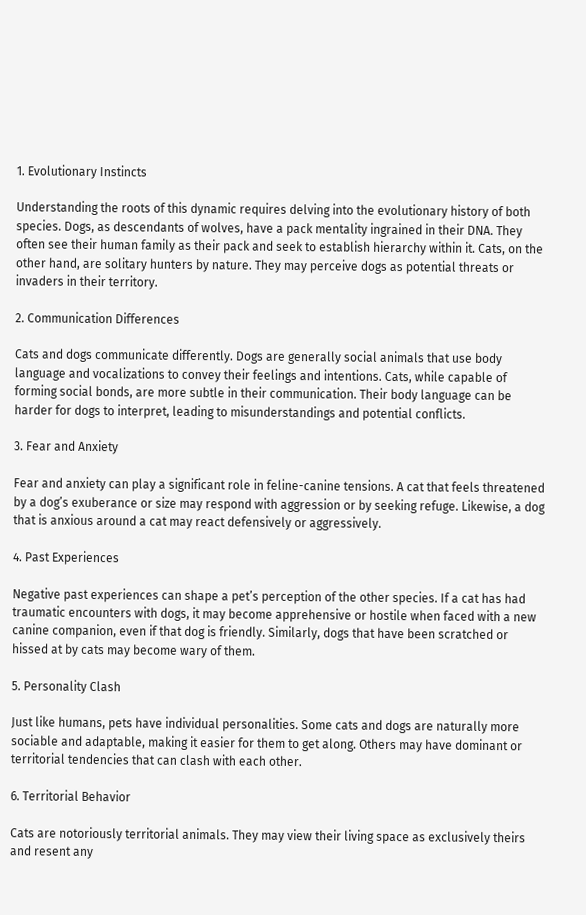1. Evolutionary Instincts

Understanding the roots of this dynamic requires delving into the evolutionary history of both species. Dogs, as descendants of wolves, have a pack mentality ingrained in their DNA. They often see their human family as their pack and seek to establish hierarchy within it. Cats, on the other hand, are solitary hunters by nature. They may perceive dogs as potential threats or invaders in their territory.

2. Communication Differences

Cats and dogs communicate differently. Dogs are generally social animals that use body language and vocalizations to convey their feelings and intentions. Cats, while capable of forming social bonds, are more subtle in their communication. Their body language can be harder for dogs to interpret, leading to misunderstandings and potential conflicts.

3. Fear and Anxiety

Fear and anxiety can play a significant role in feline-canine tensions. A cat that feels threatened by a dog’s exuberance or size may respond with aggression or by seeking refuge. Likewise, a dog that is anxious around a cat may react defensively or aggressively.

4. Past Experiences

Negative past experiences can shape a pet’s perception of the other species. If a cat has had traumatic encounters with dogs, it may become apprehensive or hostile when faced with a new canine companion, even if that dog is friendly. Similarly, dogs that have been scratched or hissed at by cats may become wary of them.

5. Personality Clash

Just like humans, pets have individual personalities. Some cats and dogs are naturally more sociable and adaptable, making it easier for them to get along. Others may have dominant or territorial tendencies that can clash with each other.

6. Territorial Behavior

Cats are notoriously territorial animals. They may view their living space as exclusively theirs and resent any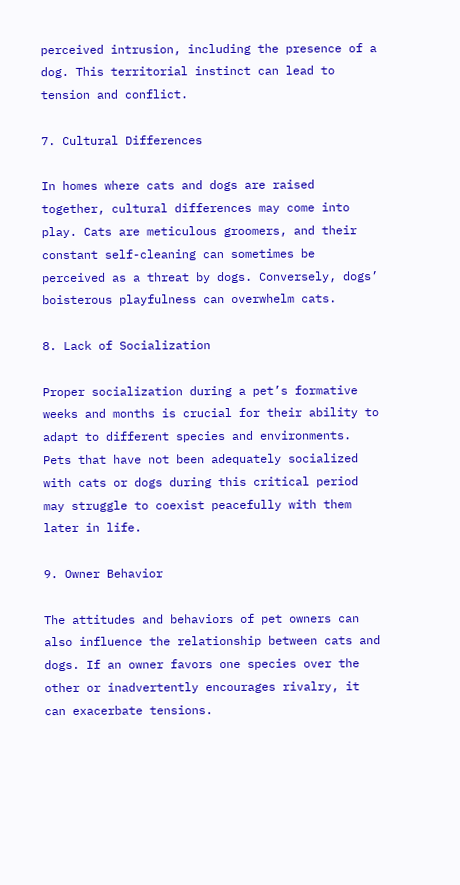perceived intrusion, including the presence of a dog. This territorial instinct can lead to tension and conflict.

7. Cultural Differences

In homes where cats and dogs are raised together, cultural differences may come into play. Cats are meticulous groomers, and their constant self-cleaning can sometimes be perceived as a threat by dogs. Conversely, dogs’ boisterous playfulness can overwhelm cats.

8. Lack of Socialization

Proper socialization during a pet’s formative weeks and months is crucial for their ability to adapt to different species and environments. Pets that have not been adequately socialized with cats or dogs during this critical period may struggle to coexist peacefully with them later in life.

9. Owner Behavior

The attitudes and behaviors of pet owners can also influence the relationship between cats and dogs. If an owner favors one species over the other or inadvertently encourages rivalry, it can exacerbate tensions.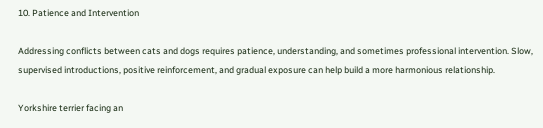10. Patience and Intervention

Addressing conflicts between cats and dogs requires patience, understanding, and sometimes professional intervention. Slow, supervised introductions, positive reinforcement, and gradual exposure can help build a more harmonious relationship.

Yorkshire terrier facing an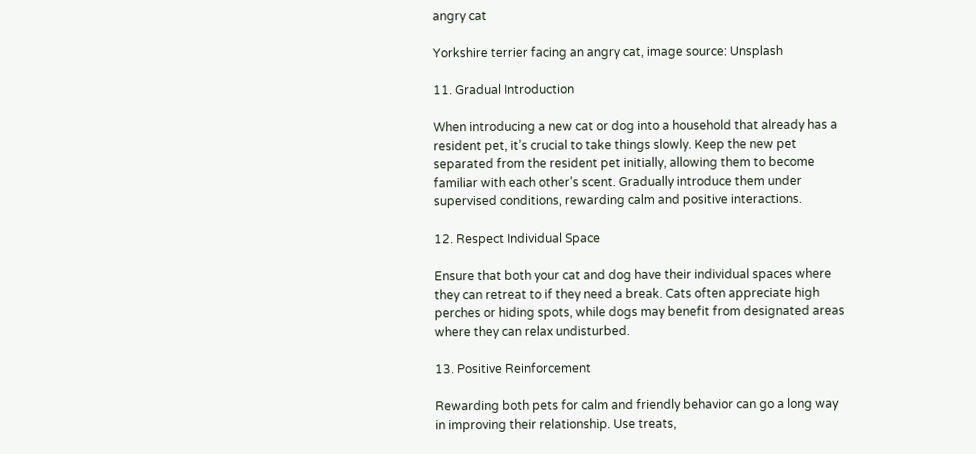angry cat

Yorkshire terrier facing an angry cat, image source: Unsplash

11. Gradual Introduction

When introducing a new cat or dog into a household that already has a resident pet, it’s crucial to take things slowly. Keep the new pet separated from the resident pet initially, allowing them to become familiar with each other’s scent. Gradually introduce them under supervised conditions, rewarding calm and positive interactions.

12. Respect Individual Space

Ensure that both your cat and dog have their individual spaces where they can retreat to if they need a break. Cats often appreciate high perches or hiding spots, while dogs may benefit from designated areas where they can relax undisturbed.

13. Positive Reinforcement

Rewarding both pets for calm and friendly behavior can go a long way in improving their relationship. Use treats,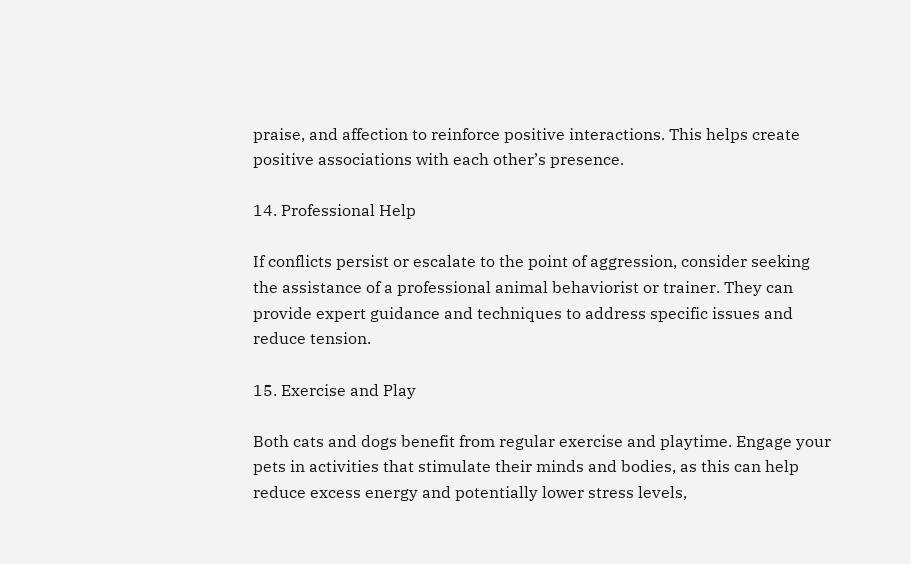praise, and affection to reinforce positive interactions. This helps create positive associations with each other’s presence.

14. Professional Help

If conflicts persist or escalate to the point of aggression, consider seeking the assistance of a professional animal behaviorist or trainer. They can provide expert guidance and techniques to address specific issues and reduce tension.

15. Exercise and Play

Both cats and dogs benefit from regular exercise and playtime. Engage your pets in activities that stimulate their minds and bodies, as this can help reduce excess energy and potentially lower stress levels,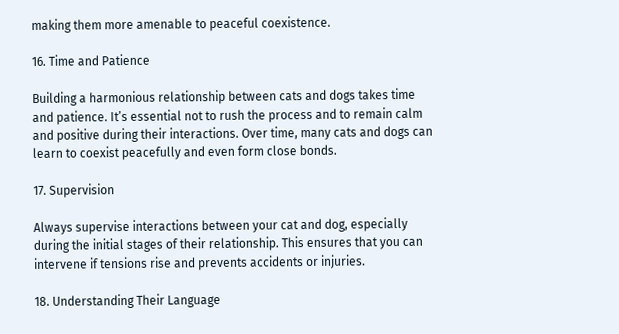making them more amenable to peaceful coexistence.

16. Time and Patience

Building a harmonious relationship between cats and dogs takes time and patience. It’s essential not to rush the process and to remain calm and positive during their interactions. Over time, many cats and dogs can learn to coexist peacefully and even form close bonds.

17. Supervision

Always supervise interactions between your cat and dog, especially during the initial stages of their relationship. This ensures that you can intervene if tensions rise and prevents accidents or injuries.

18. Understanding Their Language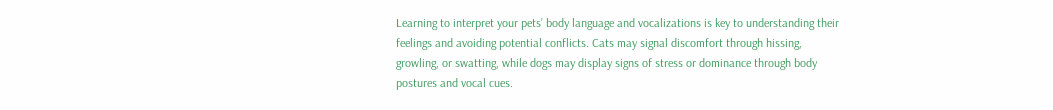Learning to interpret your pets’ body language and vocalizations is key to understanding their feelings and avoiding potential conflicts. Cats may signal discomfort through hissing, growling, or swatting, while dogs may display signs of stress or dominance through body postures and vocal cues.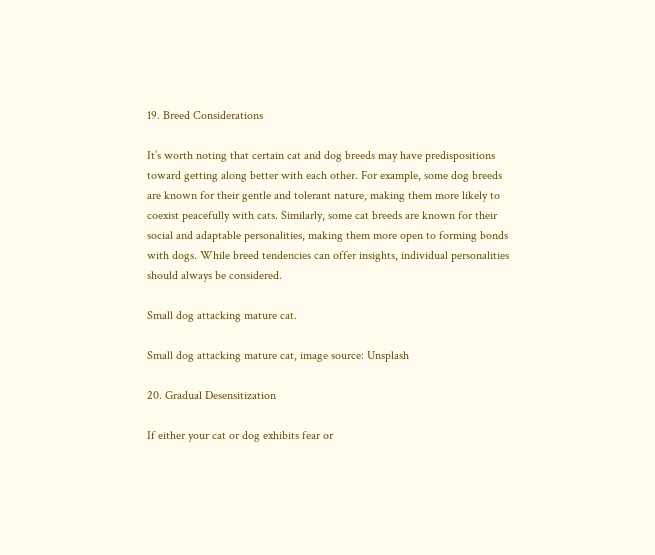19. Breed Considerations

It’s worth noting that certain cat and dog breeds may have predispositions toward getting along better with each other. For example, some dog breeds are known for their gentle and tolerant nature, making them more likely to coexist peacefully with cats. Similarly, some cat breeds are known for their social and adaptable personalities, making them more open to forming bonds with dogs. While breed tendencies can offer insights, individual personalities should always be considered.

Small dog attacking mature cat.

Small dog attacking mature cat, image source: Unsplash

20. Gradual Desensitization

If either your cat or dog exhibits fear or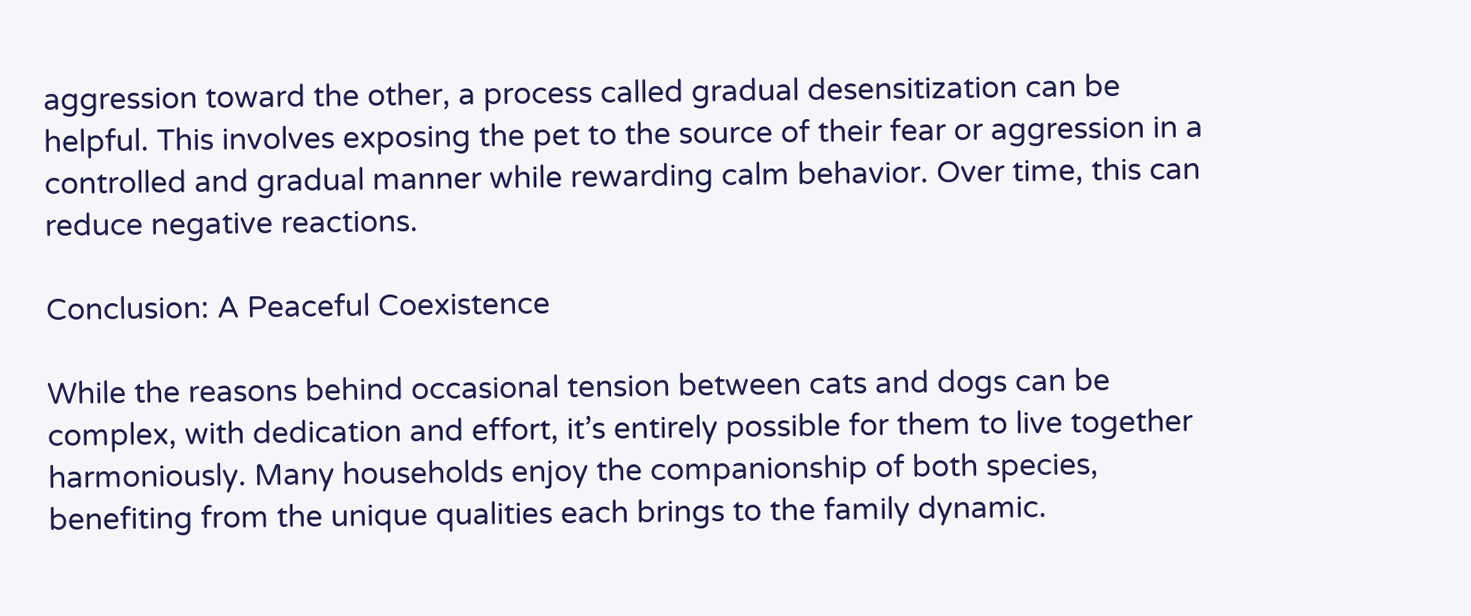aggression toward the other, a process called gradual desensitization can be helpful. This involves exposing the pet to the source of their fear or aggression in a controlled and gradual manner while rewarding calm behavior. Over time, this can reduce negative reactions.

Conclusion: A Peaceful Coexistence

While the reasons behind occasional tension between cats and dogs can be complex, with dedication and effort, it’s entirely possible for them to live together harmoniously. Many households enjoy the companionship of both species, benefiting from the unique qualities each brings to the family dynamic.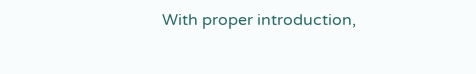With proper introduction,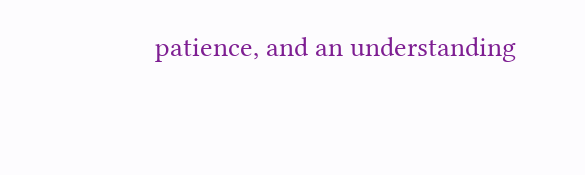patience, and an understanding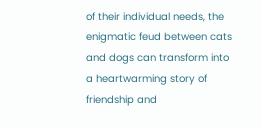of their individual needs, the enigmatic feud between cats and dogs can transform into a heartwarming story of friendship and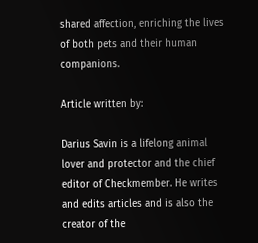shared affection, enriching the lives of both pets and their human companions.

Article written by:

Darius Savin is a lifelong animal lover and protector and the chief editor of Checkmember. He writes and edits articles and is also the creator of the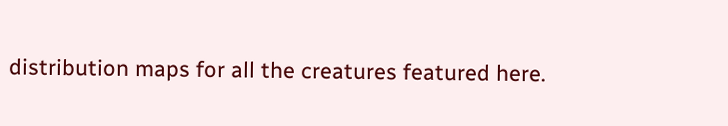distribution maps for all the creatures featured here.